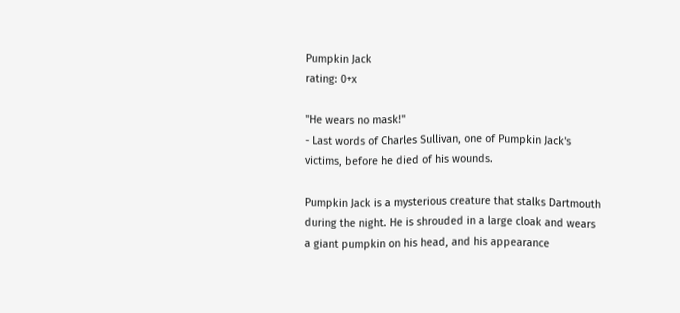Pumpkin Jack
rating: 0+x

"He wears no mask!"
- Last words of Charles Sullivan, one of Pumpkin Jack's victims, before he died of his wounds.

Pumpkin Jack is a mysterious creature that stalks Dartmouth during the night. He is shrouded in a large cloak and wears a giant pumpkin on his head, and his appearance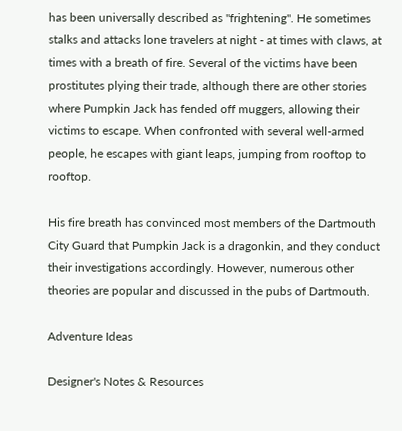has been universally described as "frightening". He sometimes stalks and attacks lone travelers at night - at times with claws, at times with a breath of fire. Several of the victims have been prostitutes plying their trade, although there are other stories where Pumpkin Jack has fended off muggers, allowing their victims to escape. When confronted with several well-armed people, he escapes with giant leaps, jumping from rooftop to rooftop.

His fire breath has convinced most members of the Dartmouth City Guard that Pumpkin Jack is a dragonkin, and they conduct their investigations accordingly. However, numerous other theories are popular and discussed in the pubs of Dartmouth.

Adventure Ideas

Designer's Notes & Resources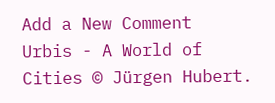Add a New Comment
Urbis - A World of Cities © Jürgen Hubert.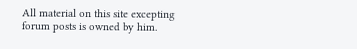All material on this site excepting forum posts is owned by him.